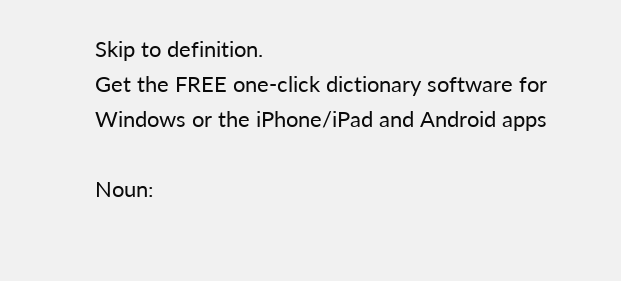Skip to definition.
Get the FREE one-click dictionary software for Windows or the iPhone/iPad and Android apps

Noun: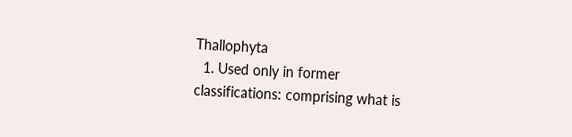Thallophyta
  1. Used only in former classifications: comprising what is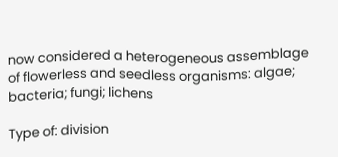now considered a heterogeneous assemblage of flowerless and seedless organisms: algae; bacteria; fungi; lichens

Type of: division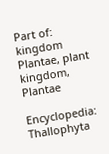Part of: kingdom Plantae, plant kingdom, Plantae

Encyclopedia: Thallophyta